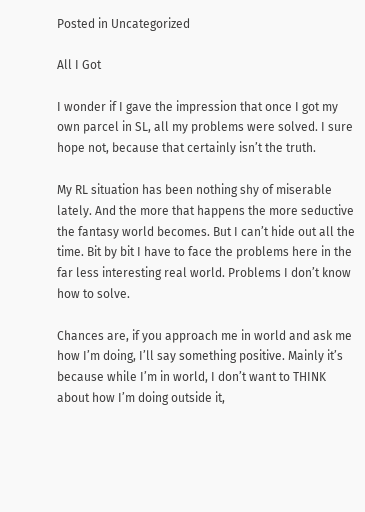Posted in Uncategorized

All I Got

I wonder if I gave the impression that once I got my own parcel in SL, all my problems were solved. I sure hope not, because that certainly isn’t the truth.

My RL situation has been nothing shy of miserable lately. And the more that happens the more seductive the fantasy world becomes. But I can’t hide out all the time. Bit by bit I have to face the problems here in the far less interesting real world. Problems I don’t know how to solve.

Chances are, if you approach me in world and ask me how I’m doing, I’ll say something positive. Mainly it’s because while I’m in world, I don’t want to THINK about how I’m doing outside it,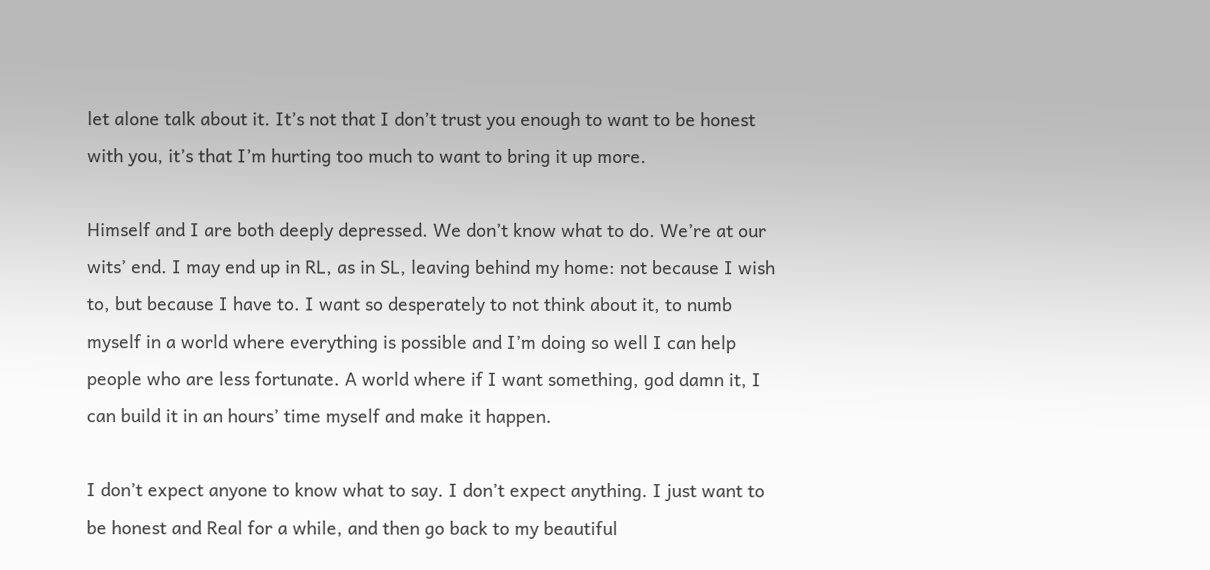let alone talk about it. It’s not that I don’t trust you enough to want to be honest with you, it’s that I’m hurting too much to want to bring it up more.

Himself and I are both deeply depressed. We don’t know what to do. We’re at our wits’ end. I may end up in RL, as in SL, leaving behind my home: not because I wish to, but because I have to. I want so desperately to not think about it, to numb myself in a world where everything is possible and I’m doing so well I can help people who are less fortunate. A world where if I want something, god damn it, I can build it in an hours’ time myself and make it happen.

I don’t expect anyone to know what to say. I don’t expect anything. I just want to be honest and Real for a while, and then go back to my beautiful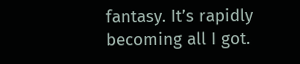fantasy. It’s rapidly becoming all I got.